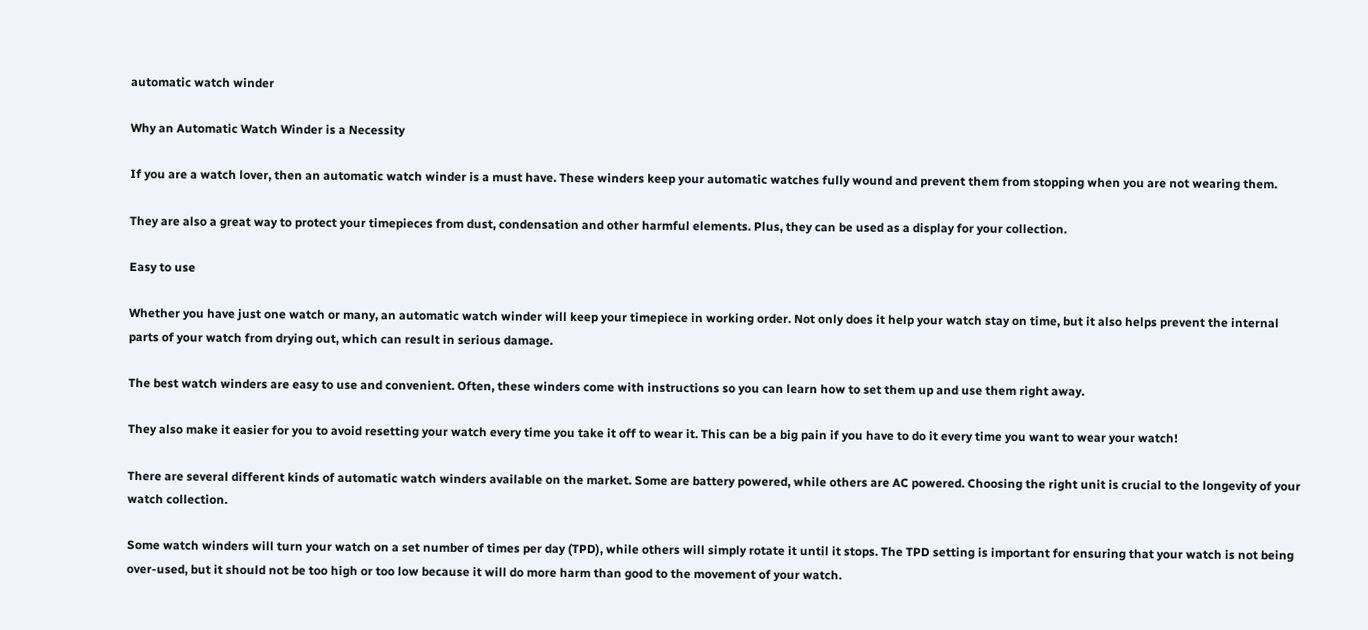automatic watch winder

Why an Automatic Watch Winder is a Necessity

If you are a watch lover, then an automatic watch winder is a must have. These winders keep your automatic watches fully wound and prevent them from stopping when you are not wearing them.

They are also a great way to protect your timepieces from dust, condensation and other harmful elements. Plus, they can be used as a display for your collection.

Easy to use

Whether you have just one watch or many, an automatic watch winder will keep your timepiece in working order. Not only does it help your watch stay on time, but it also helps prevent the internal parts of your watch from drying out, which can result in serious damage.

The best watch winders are easy to use and convenient. Often, these winders come with instructions so you can learn how to set them up and use them right away.

They also make it easier for you to avoid resetting your watch every time you take it off to wear it. This can be a big pain if you have to do it every time you want to wear your watch!

There are several different kinds of automatic watch winders available on the market. Some are battery powered, while others are AC powered. Choosing the right unit is crucial to the longevity of your watch collection.

Some watch winders will turn your watch on a set number of times per day (TPD), while others will simply rotate it until it stops. The TPD setting is important for ensuring that your watch is not being over-used, but it should not be too high or too low because it will do more harm than good to the movement of your watch.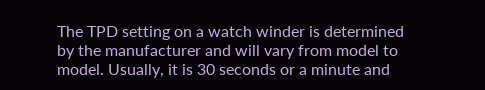The TPD setting on a watch winder is determined by the manufacturer and will vary from model to model. Usually, it is 30 seconds or a minute and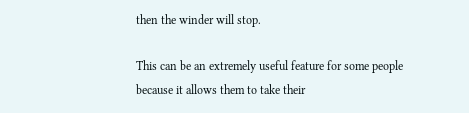then the winder will stop.

This can be an extremely useful feature for some people because it allows them to take their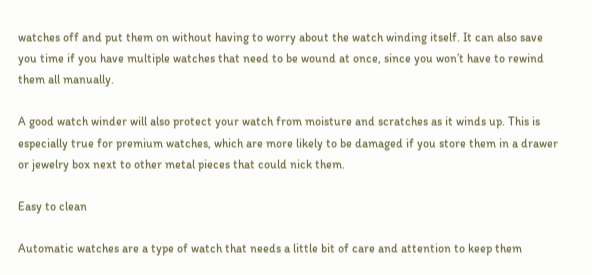watches off and put them on without having to worry about the watch winding itself. It can also save you time if you have multiple watches that need to be wound at once, since you won’t have to rewind them all manually.

A good watch winder will also protect your watch from moisture and scratches as it winds up. This is especially true for premium watches, which are more likely to be damaged if you store them in a drawer or jewelry box next to other metal pieces that could nick them.

Easy to clean

Automatic watches are a type of watch that needs a little bit of care and attention to keep them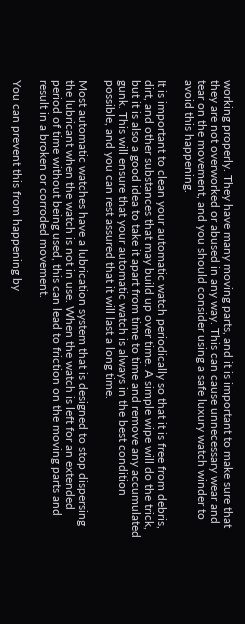working properly. They have many moving parts, and it is important to make sure that they are not overworked or abused in any way. This can cause unnecessary wear and tear on the movement, and you should consider using a safe luxury watch winder to avoid this happening.

It is important to clean your automatic watch periodically so that it is free from debris, dirt, and other substances that may build up over time. A simple wipe will do the trick, but it is also a good idea to take it apart from time to time and remove any accumulated gunk. This will ensure that your automatic watch is always in the best condition possible, and you can rest assured that it will last a long time.

Most automatic watches have a lubrication system that is designed to stop dispersing the lubricant when the watch is not in use. When the watch is left for an extended period of time without being used, this can lead to friction on the moving parts and result in a broken or corroded movement.

You can prevent this from happening by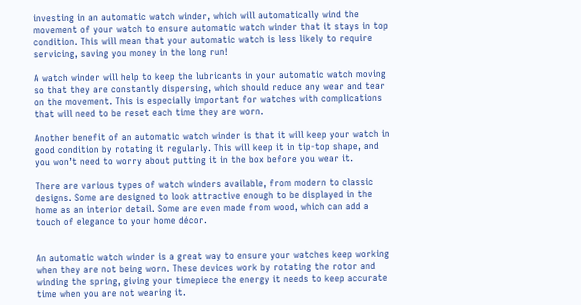investing in an automatic watch winder, which will automatically wind the movement of your watch to ensure automatic watch winder that it stays in top condition. This will mean that your automatic watch is less likely to require servicing, saving you money in the long run!

A watch winder will help to keep the lubricants in your automatic watch moving so that they are constantly dispersing, which should reduce any wear and tear on the movement. This is especially important for watches with complications that will need to be reset each time they are worn.

Another benefit of an automatic watch winder is that it will keep your watch in good condition by rotating it regularly. This will keep it in tip-top shape, and you won’t need to worry about putting it in the box before you wear it.

There are various types of watch winders available, from modern to classic designs. Some are designed to look attractive enough to be displayed in the home as an interior detail. Some are even made from wood, which can add a touch of elegance to your home décor.


An automatic watch winder is a great way to ensure your watches keep working when they are not being worn. These devices work by rotating the rotor and winding the spring, giving your timepiece the energy it needs to keep accurate time when you are not wearing it.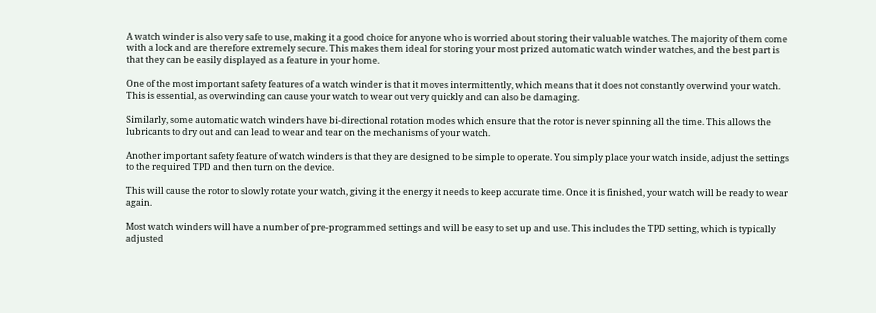A watch winder is also very safe to use, making it a good choice for anyone who is worried about storing their valuable watches. The majority of them come with a lock and are therefore extremely secure. This makes them ideal for storing your most prized automatic watch winder watches, and the best part is that they can be easily displayed as a feature in your home.

One of the most important safety features of a watch winder is that it moves intermittently, which means that it does not constantly overwind your watch. This is essential, as overwinding can cause your watch to wear out very quickly and can also be damaging.

Similarly, some automatic watch winders have bi-directional rotation modes which ensure that the rotor is never spinning all the time. This allows the lubricants to dry out and can lead to wear and tear on the mechanisms of your watch.

Another important safety feature of watch winders is that they are designed to be simple to operate. You simply place your watch inside, adjust the settings to the required TPD and then turn on the device.

This will cause the rotor to slowly rotate your watch, giving it the energy it needs to keep accurate time. Once it is finished, your watch will be ready to wear again.

Most watch winders will have a number of pre-programmed settings and will be easy to set up and use. This includes the TPD setting, which is typically adjusted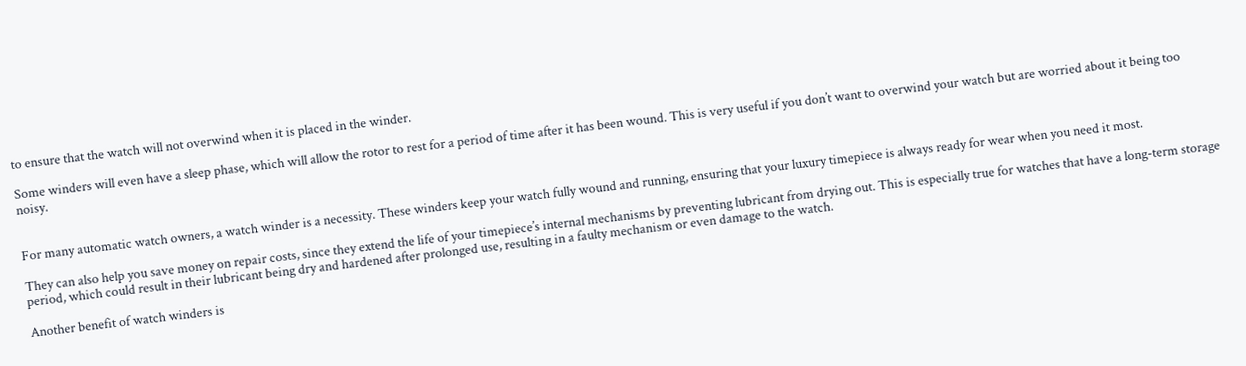to ensure that the watch will not overwind when it is placed in the winder.

Some winders will even have a sleep phase, which will allow the rotor to rest for a period of time after it has been wound. This is very useful if you don’t want to overwind your watch but are worried about it being too noisy.


For many automatic watch owners, a watch winder is a necessity. These winders keep your watch fully wound and running, ensuring that your luxury timepiece is always ready for wear when you need it most.

They can also help you save money on repair costs, since they extend the life of your timepiece’s internal mechanisms by preventing lubricant from drying out. This is especially true for watches that have a long-term storage period, which could result in their lubricant being dry and hardened after prolonged use, resulting in a faulty mechanism or even damage to the watch.

Another benefit of watch winders is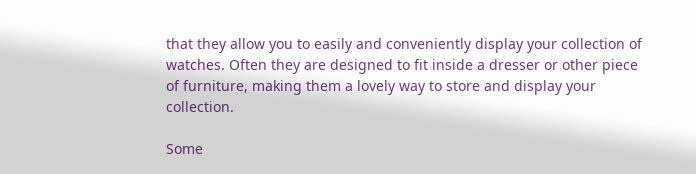that they allow you to easily and conveniently display your collection of watches. Often they are designed to fit inside a dresser or other piece of furniture, making them a lovely way to store and display your collection.

Some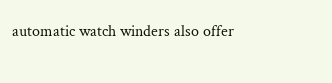automatic watch winders also offer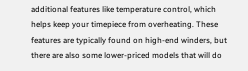additional features like temperature control, which helps keep your timepiece from overheating. These features are typically found on high-end winders, but there are also some lower-priced models that will do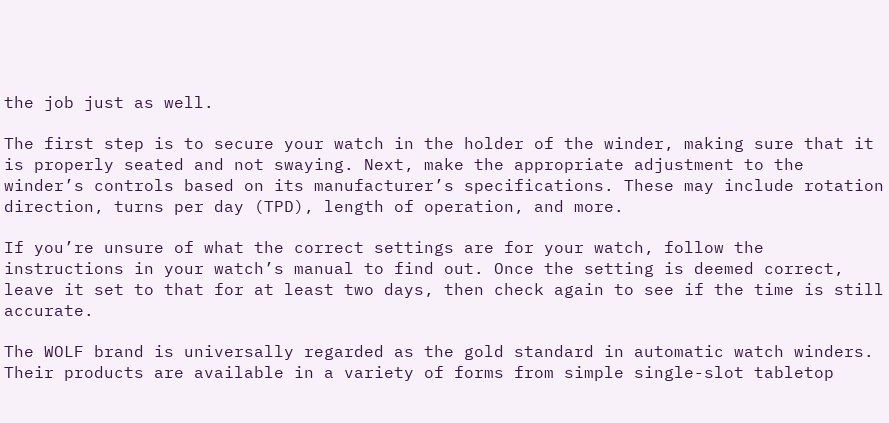the job just as well.

The first step is to secure your watch in the holder of the winder, making sure that it is properly seated and not swaying. Next, make the appropriate adjustment to the winder’s controls based on its manufacturer’s specifications. These may include rotation direction, turns per day (TPD), length of operation, and more.

If you’re unsure of what the correct settings are for your watch, follow the instructions in your watch’s manual to find out. Once the setting is deemed correct, leave it set to that for at least two days, then check again to see if the time is still accurate.

The WOLF brand is universally regarded as the gold standard in automatic watch winders. Their products are available in a variety of forms from simple single-slot tabletop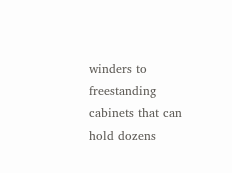winders to freestanding cabinets that can hold dozens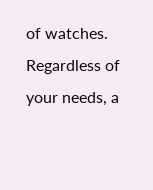of watches. Regardless of your needs, a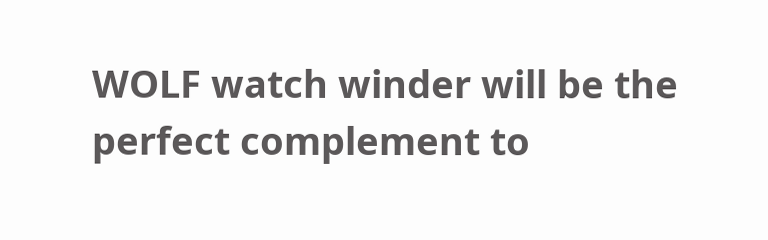WOLF watch winder will be the perfect complement to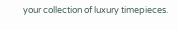your collection of luxury timepieces.